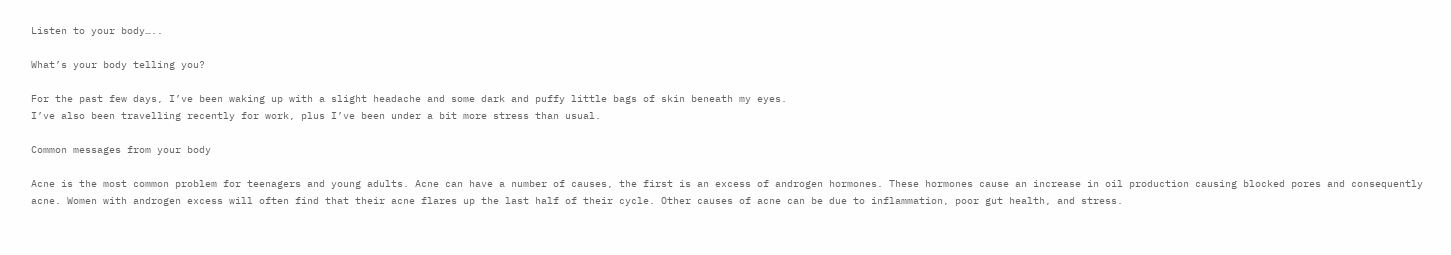Listen to your body…..

What’s your body telling you?

For the past few days, I’ve been waking up with a slight headache and some dark and puffy little bags of skin beneath my eyes.
I’ve also been travelling recently for work, plus I’ve been under a bit more stress than usual.

Common messages from your body

Acne is the most common problem for teenagers and young adults. Acne can have a number of causes, the first is an excess of androgen hormones. These hormones cause an increase in oil production causing blocked pores and consequently acne. Women with androgen excess will often find that their acne flares up the last half of their cycle. Other causes of acne can be due to inflammation, poor gut health, and stress.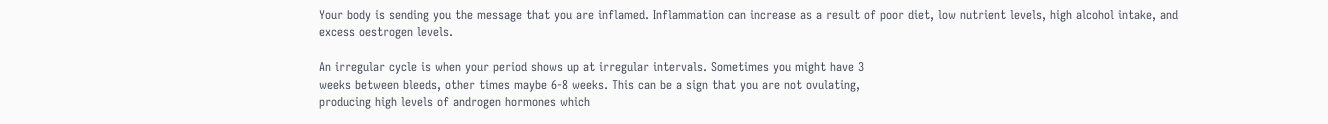Your body is sending you the message that you are inflamed. Inflammation can increase as a result of poor diet, low nutrient levels, high alcohol intake, and excess oestrogen levels.

An irregular cycle is when your period shows up at irregular intervals. Sometimes you might have 3
weeks between bleeds, other times maybe 6-8 weeks. This can be a sign that you are not ovulating,
producing high levels of androgen hormones which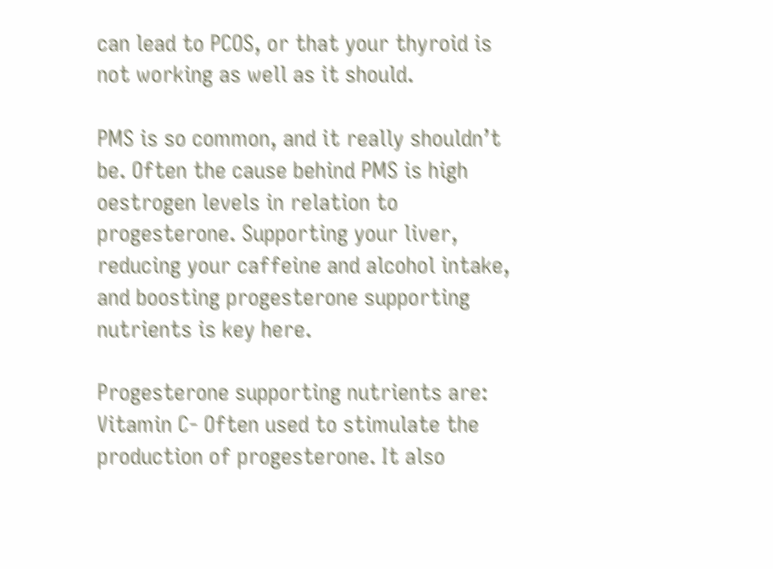can lead to PCOS, or that your thyroid is not working as well as it should.

PMS is so common, and it really shouldn’t be. Often the cause behind PMS is high oestrogen levels in relation to progesterone. Supporting your liver, reducing your caffeine and alcohol intake, and boosting progesterone supporting nutrients is key here.

Progesterone supporting nutrients are:
Vitamin C- Often used to stimulate the production of progesterone. It also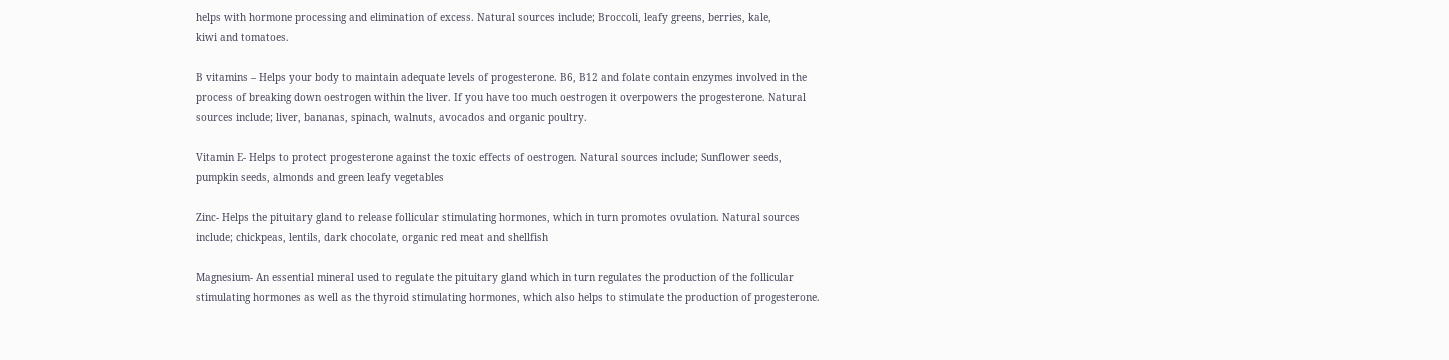helps with hormone processing and elimination of excess. Natural sources include; Broccoli, leafy greens, berries, kale,
kiwi and tomatoes.

B vitamins – Helps your body to maintain adequate levels of progesterone. B6, B12 and folate contain enzymes involved in the process of breaking down oestrogen within the liver. If you have too much oestrogen it overpowers the progesterone. Natural sources include; liver, bananas, spinach, walnuts, avocados and organic poultry.

Vitamin E- Helps to protect progesterone against the toxic effects of oestrogen. Natural sources include; Sunflower seeds, pumpkin seeds, almonds and green leafy vegetables

Zinc- Helps the pituitary gland to release follicular stimulating hormones, which in turn promotes ovulation. Natural sources include; chickpeas, lentils, dark chocolate, organic red meat and shellfish

Magnesium- An essential mineral used to regulate the pituitary gland which in turn regulates the production of the follicular stimulating hormones as well as the thyroid stimulating hormones, which also helps to stimulate the production of progesterone.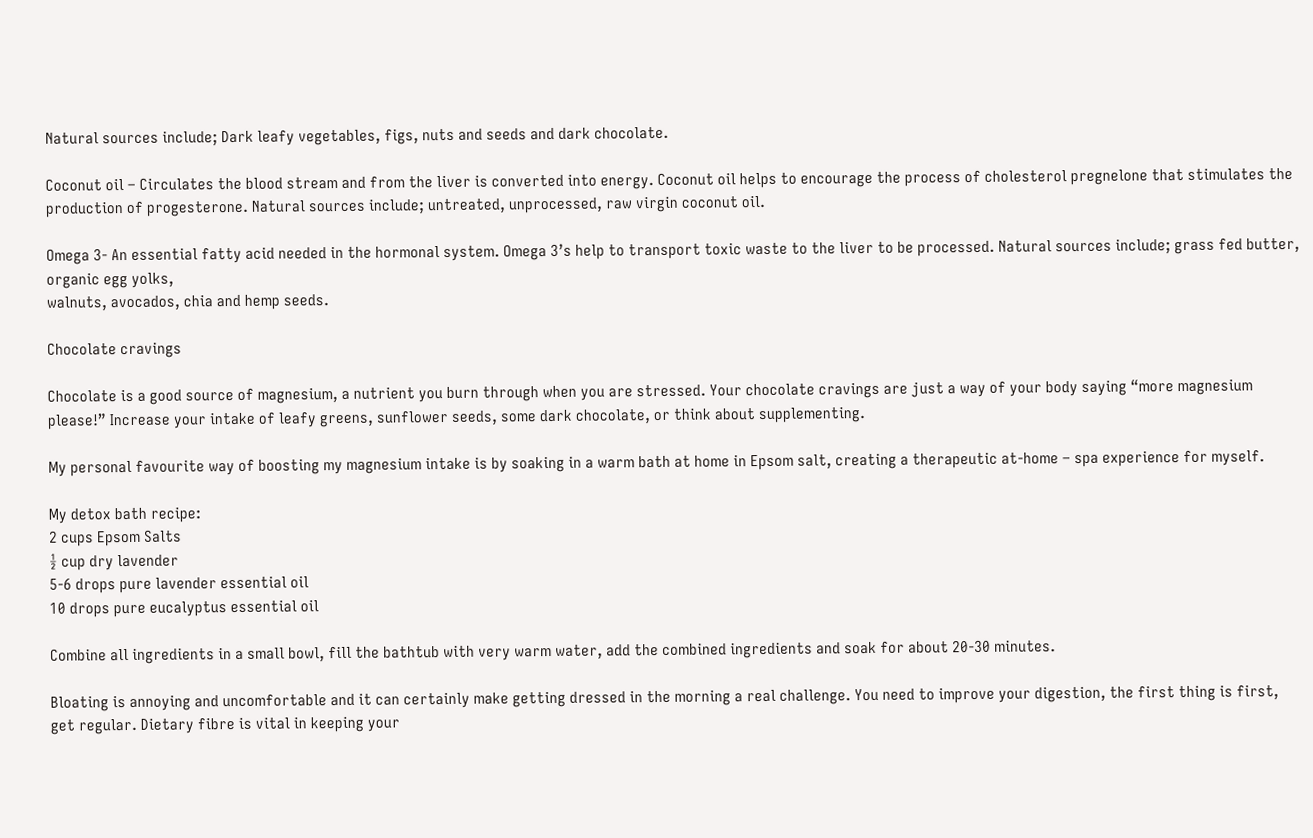Natural sources include; Dark leafy vegetables, figs, nuts and seeds and dark chocolate.

Coconut oil – Circulates the blood stream and from the liver is converted into energy. Coconut oil helps to encourage the process of cholesterol pregnelone that stimulates the production of progesterone. Natural sources include; untreated, unprocessed, raw virgin coconut oil.

Omega 3- An essential fatty acid needed in the hormonal system. Omega 3’s help to transport toxic waste to the liver to be processed. Natural sources include; grass fed butter, organic egg yolks,
walnuts, avocados, chia and hemp seeds.

Chocolate cravings

Chocolate is a good source of magnesium, a nutrient you burn through when you are stressed. Your chocolate cravings are just a way of your body saying “more magnesium please!” Increase your intake of leafy greens, sunflower seeds, some dark chocolate, or think about supplementing.

My personal favourite way of boosting my magnesium intake is by soaking in a warm bath at home in Epsom salt, creating a therapeutic at-home – spa experience for myself.

My detox bath recipe:
2 cups Epsom Salts
½ cup dry lavender
5-6 drops pure lavender essential oil
10 drops pure eucalyptus essential oil

Combine all ingredients in a small bowl, fill the bathtub with very warm water, add the combined ingredients and soak for about 20-30 minutes.

Bloating is annoying and uncomfortable and it can certainly make getting dressed in the morning a real challenge. You need to improve your digestion, the first thing is first, get regular. Dietary fibre is vital in keeping your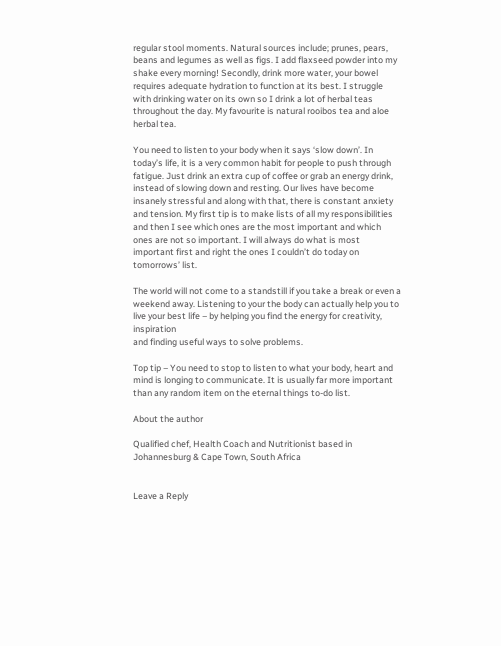regular stool moments. Natural sources include; prunes, pears, beans and legumes as well as figs. I add flaxseed powder into my shake every morning! Secondly, drink more water, your bowel requires adequate hydration to function at its best. I struggle with drinking water on its own so I drink a lot of herbal teas throughout the day. My favourite is natural rooibos tea and aloe herbal tea.

You need to listen to your body when it says ‘slow down’. In today’s life, it is a very common habit for people to push through fatigue. Just drink an extra cup of coffee or grab an energy drink, instead of slowing down and resting. Our lives have become insanely stressful and along with that, there is constant anxiety and tension. My first tip is to make lists of all my responsibilities and then I see which ones are the most important and which ones are not so important. I will always do what is most important first and right the ones I couldn’t do today on tomorrows’ list.

The world will not come to a standstill if you take a break or even a weekend away. Listening to your the body can actually help you to live your best life – by helping you find the energy for creativity, inspiration
and finding useful ways to solve problems.

Top tip – You need to stop to listen to what your body, heart and mind is longing to communicate. It is usually far more important than any random item on the eternal things to-do list.

About the author

Qualified chef, Health Coach and Nutritionist based in Johannesburg & Cape Town, South Africa


Leave a Reply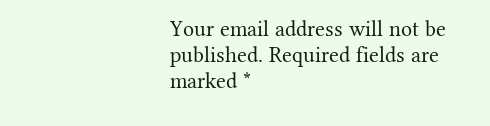Your email address will not be published. Required fields are marked *